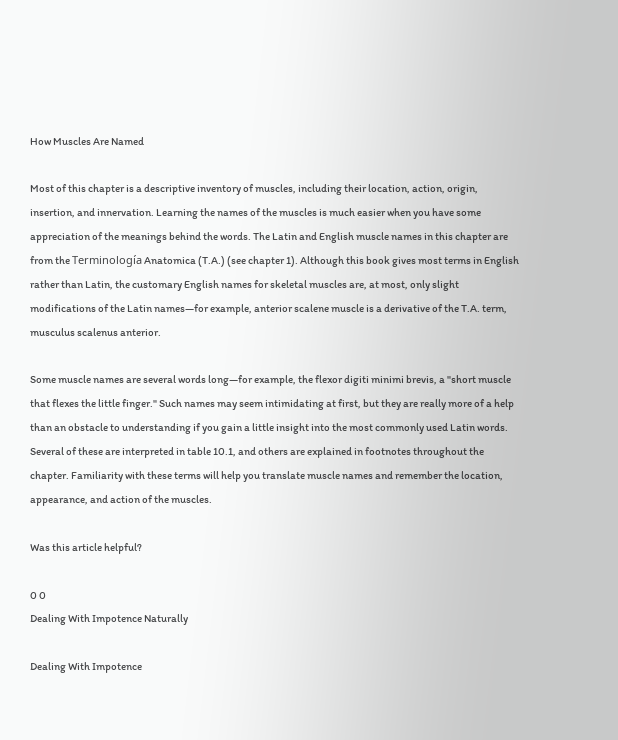How Muscles Are Named

Most of this chapter is a descriptive inventory of muscles, including their location, action, origin, insertion, and innervation. Learning the names of the muscles is much easier when you have some appreciation of the meanings behind the words. The Latin and English muscle names in this chapter are from the Terminología Anatomica (T.A.) (see chapter 1). Although this book gives most terms in English rather than Latin, the customary English names for skeletal muscles are, at most, only slight modifications of the Latin names—for example, anterior scalene muscle is a derivative of the T.A. term, musculus scalenus anterior.

Some muscle names are several words long—for example, the flexor digiti minimi brevis, a "short muscle that flexes the little finger." Such names may seem intimidating at first, but they are really more of a help than an obstacle to understanding if you gain a little insight into the most commonly used Latin words. Several of these are interpreted in table 10.1, and others are explained in footnotes throughout the chapter. Familiarity with these terms will help you translate muscle names and remember the location, appearance, and action of the muscles.

Was this article helpful?

0 0
Dealing With Impotence Naturally

Dealing With Impotence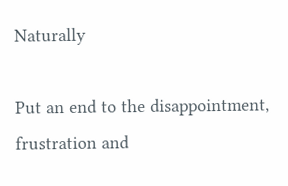Naturally

Put an end to the disappointment, frustration and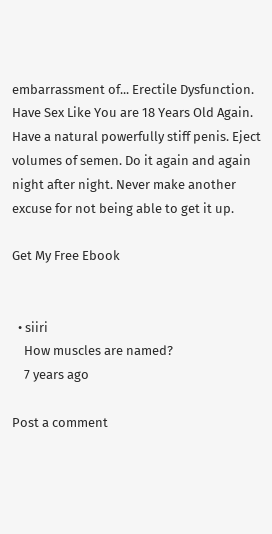embarrassment of... Erectile Dysfunction. Have Sex Like You are 18 Years Old Again. Have a natural powerfully stiff penis. Eject volumes of semen. Do it again and again night after night. Never make another excuse for not being able to get it up.

Get My Free Ebook


  • siiri
    How muscles are named?
    7 years ago

Post a comment